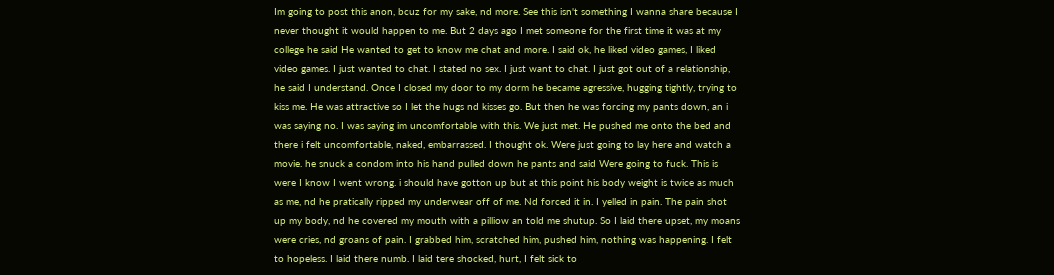Im going to post this anon, bcuz for my sake, nd more. See this isn't something I wanna share because I never thought it would happen to me. But 2 days ago I met someone for the first time it was at my college he said He wanted to get to know me chat and more. I said ok, he liked video games, I liked video games. I just wanted to chat. I stated no sex. I just want to chat. I just got out of a relationship, he said I understand. Once I closed my door to my dorm he became agressive, hugging tightly, trying to kiss me. He was attractive so I let the hugs nd kisses go. But then he was forcing my pants down, an i was saying no. I was saying im uncomfortable with this. We just met. He pushed me onto the bed and there i felt uncomfortable, naked, embarrassed. I thought ok. Were just going to lay here and watch a movie. he snuck a condom into his hand pulled down he pants and said Were going to fuck. This is were I know I went wrong. i should have gotton up but at this point his body weight is twice as much as me, nd he pratically ripped my underwear off of me. Nd forced it in. I yelled in pain. The pain shot up my body, nd he covered my mouth with a pilliow an told me shutup. So I laid there upset, my moans were cries, nd groans of pain. I grabbed him, scratched him, pushed him, nothing was happening. I felt to hopeless. I laid there numb. I laid tere shocked, hurt, I felt sick to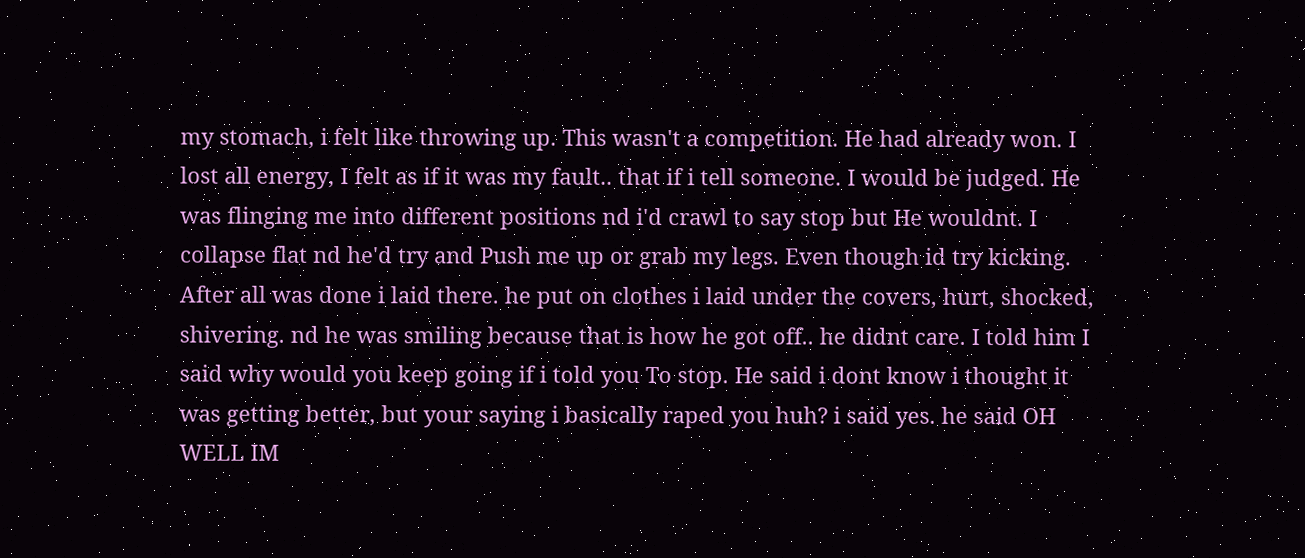my stomach, i felt like throwing up. This wasn't a competition. He had already won. I lost all energy, I felt as if it was my fault.. that if i tell someone. I would be judged. He was flinging me into different positions nd i'd crawl to say stop but He wouldnt. I collapse flat nd he'd try and Push me up or grab my legs. Even though id try kicking. After all was done i laid there. he put on clothes i laid under the covers, hurt, shocked, shivering. nd he was smiling because that is how he got off.. he didnt care. I told him I said why would you keep going if i told you To stop. He said i dont know i thought it was getting better, but your saying i basically raped you huh? i said yes. he said OH WELL IM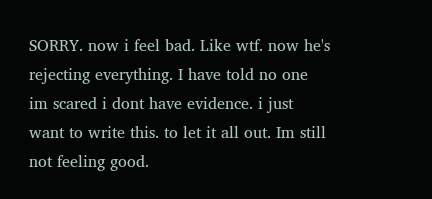SORRY. now i feel bad. Like wtf. now he's rejecting everything. I have told no one im scared i dont have evidence. i just want to write this. to let it all out. Im still not feeling good.